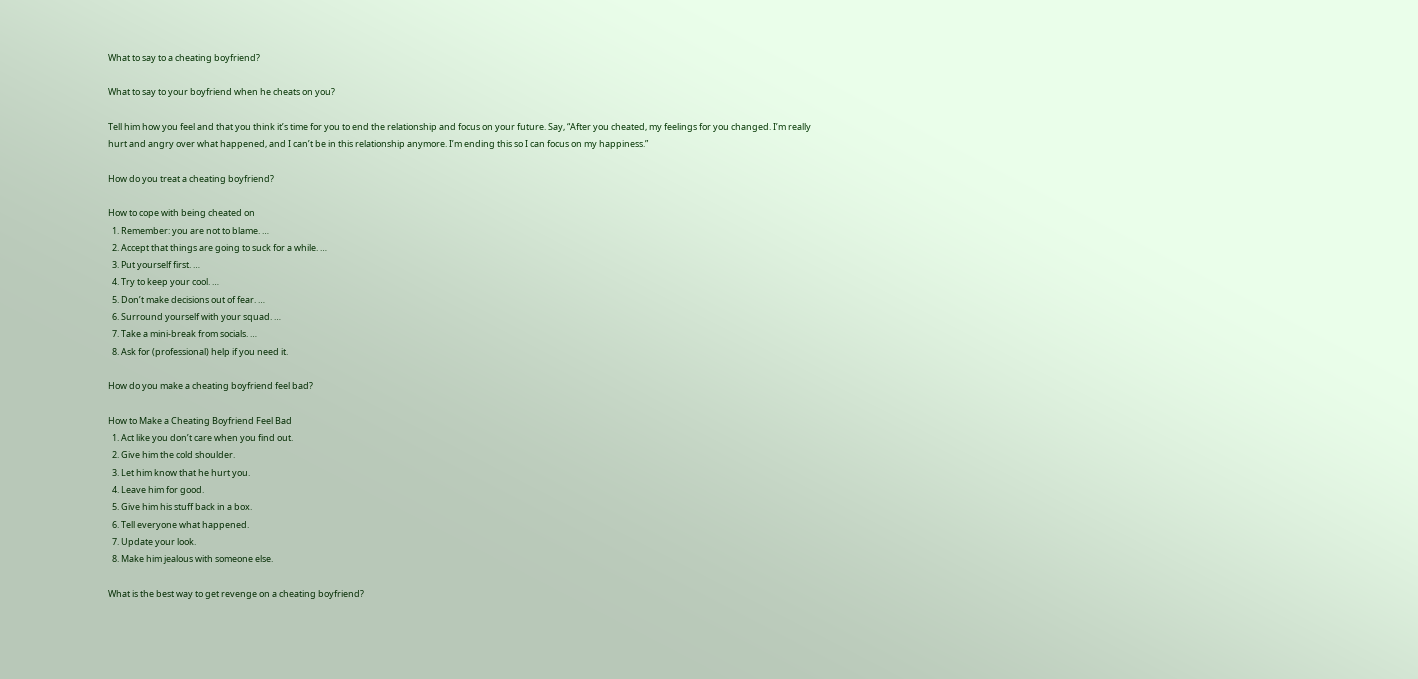What to say to a cheating boyfriend?

What to say to your boyfriend when he cheats on you?

Tell him how you feel and that you think it’s time for you to end the relationship and focus on your future. Say, “After you cheated, my feelings for you changed. I’m really hurt and angry over what happened, and I can’t be in this relationship anymore. I’m ending this so I can focus on my happiness.”

How do you treat a cheating boyfriend?

How to cope with being cheated on
  1. Remember: you are not to blame. …
  2. Accept that things are going to suck for a while. …
  3. Put yourself first. …
  4. Try to keep your cool. …
  5. Don’t make decisions out of fear. …
  6. Surround yourself with your squad. …
  7. Take a mini-break from socials. …
  8. Ask for (professional) help if you need it.

How do you make a cheating boyfriend feel bad?

How to Make a Cheating Boyfriend Feel Bad
  1. Act like you don’t care when you find out.
  2. Give him the cold shoulder.
  3. Let him know that he hurt you.
  4. Leave him for good.
  5. Give him his stuff back in a box.
  6. Tell everyone what happened.
  7. Update your look.
  8. Make him jealous with someone else.

What is the best way to get revenge on a cheating boyfriend?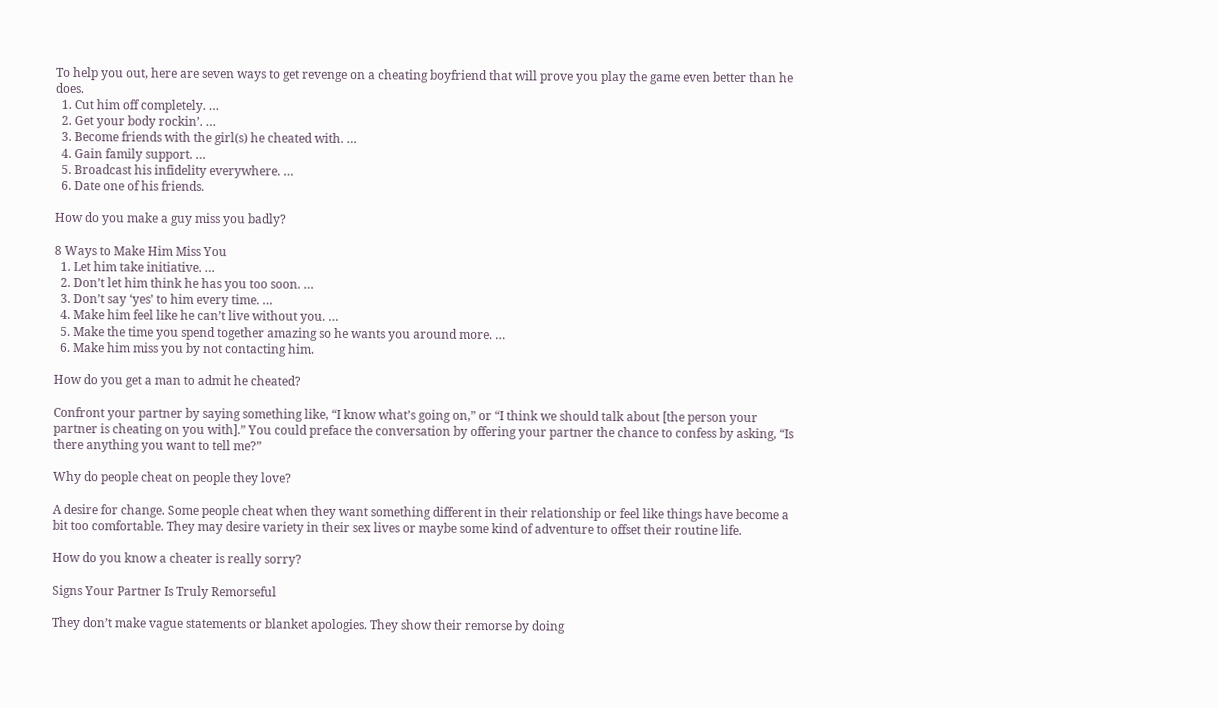To help you out, here are seven ways to get revenge on a cheating boyfriend that will prove you play the game even better than he does.
  1. Cut him off completely. …
  2. Get your body rockin’. …
  3. Become friends with the girl(s) he cheated with. …
  4. Gain family support. …
  5. Broadcast his infidelity everywhere. …
  6. Date one of his friends.

How do you make a guy miss you badly?

8 Ways to Make Him Miss You
  1. Let him take initiative. …
  2. Don’t let him think he has you too soon. …
  3. Don’t say ‘yes’ to him every time. …
  4. Make him feel like he can’t live without you. …
  5. Make the time you spend together amazing so he wants you around more. …
  6. Make him miss you by not contacting him.

How do you get a man to admit he cheated?

Confront your partner by saying something like, “I know what’s going on,” or “I think we should talk about [the person your partner is cheating on you with].” You could preface the conversation by offering your partner the chance to confess by asking, “Is there anything you want to tell me?”

Why do people cheat on people they love?

A desire for change. Some people cheat when they want something different in their relationship or feel like things have become a bit too comfortable. They may desire variety in their sex lives or maybe some kind of adventure to offset their routine life.

How do you know a cheater is really sorry?

Signs Your Partner Is Truly Remorseful

They don’t make vague statements or blanket apologies. They show their remorse by doing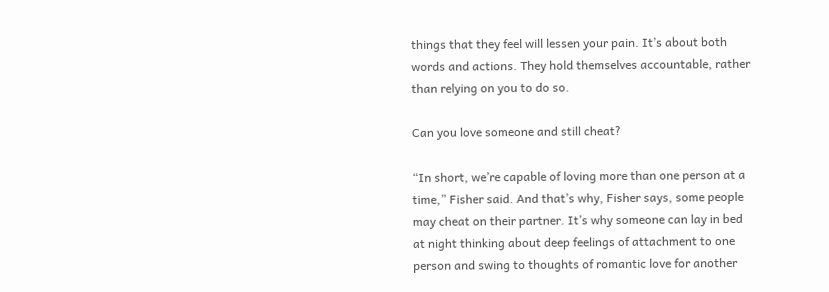things that they feel will lessen your pain. It’s about both words and actions. They hold themselves accountable, rather than relying on you to do so.

Can you love someone and still cheat?

“In short, we’re capable of loving more than one person at a time,” Fisher said. And that’s why, Fisher says, some people may cheat on their partner. It’s why someone can lay in bed at night thinking about deep feelings of attachment to one person and swing to thoughts of romantic love for another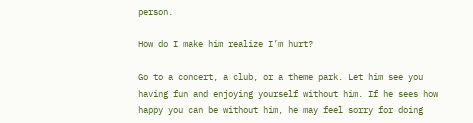person.

How do I make him realize I’m hurt?

Go to a concert, a club, or a theme park. Let him see you having fun and enjoying yourself without him. If he sees how happy you can be without him, he may feel sorry for doing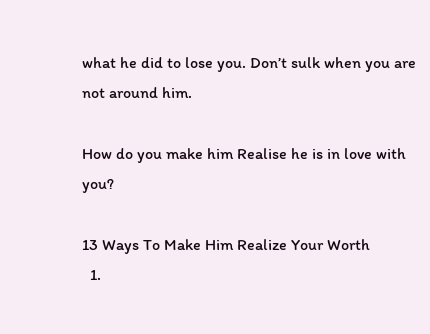what he did to lose you. Don’t sulk when you are not around him.

How do you make him Realise he is in love with you?

13 Ways To Make Him Realize Your Worth
  1.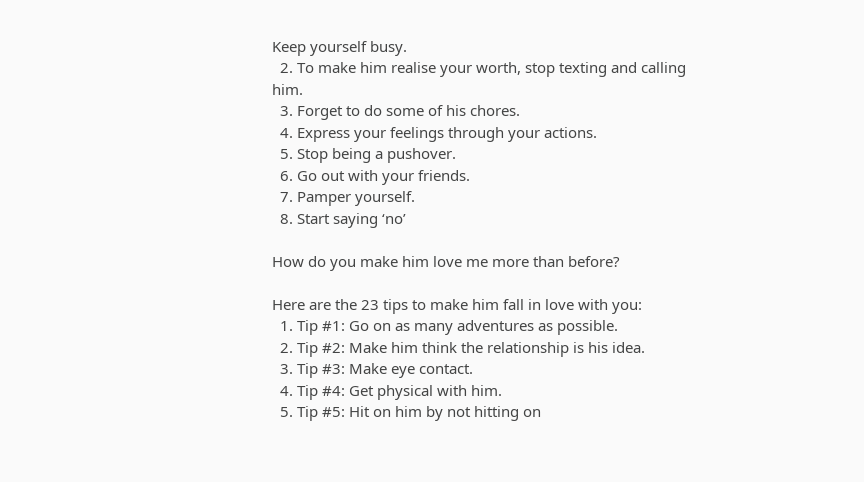Keep yourself busy.
  2. To make him realise your worth, stop texting and calling him.
  3. Forget to do some of his chores.
  4. Express your feelings through your actions.
  5. Stop being a pushover.
  6. Go out with your friends.
  7. Pamper yourself.
  8. Start saying ‘no’

How do you make him love me more than before?

Here are the 23 tips to make him fall in love with you:
  1. Tip #1: Go on as many adventures as possible.
  2. Tip #2: Make him think the relationship is his idea.
  3. Tip #3: Make eye contact.
  4. Tip #4: Get physical with him.
  5. Tip #5: Hit on him by not hitting on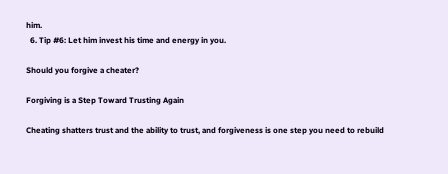him.
  6. Tip #6: Let him invest his time and energy in you.

Should you forgive a cheater?

Forgiving is a Step Toward Trusting Again

Cheating shatters trust and the ability to trust, and forgiveness is one step you need to rebuild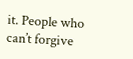it. People who can’t forgive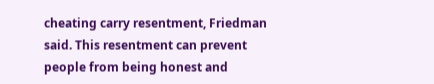cheating carry resentment, Friedman said. This resentment can prevent people from being honest and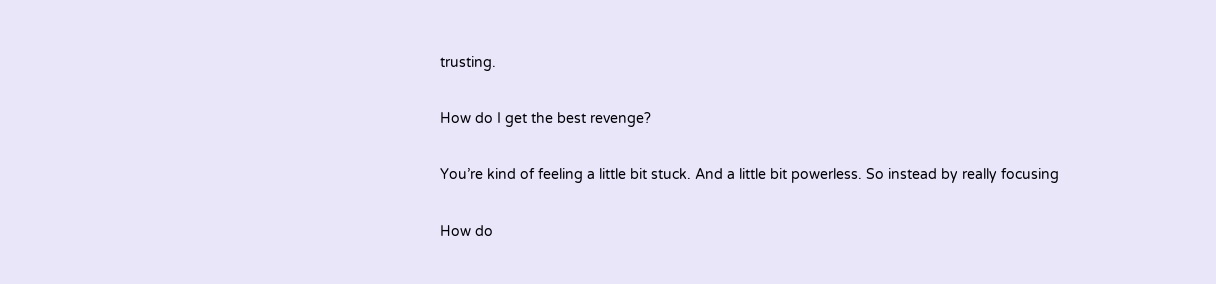trusting.

How do I get the best revenge?

You’re kind of feeling a little bit stuck. And a little bit powerless. So instead by really focusing

How do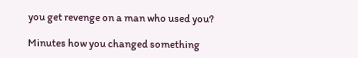you get revenge on a man who used you?

Minutes how you changed something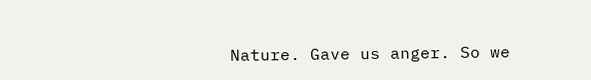Nature. Gave us anger. So we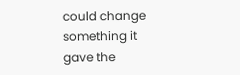could change something it gave the